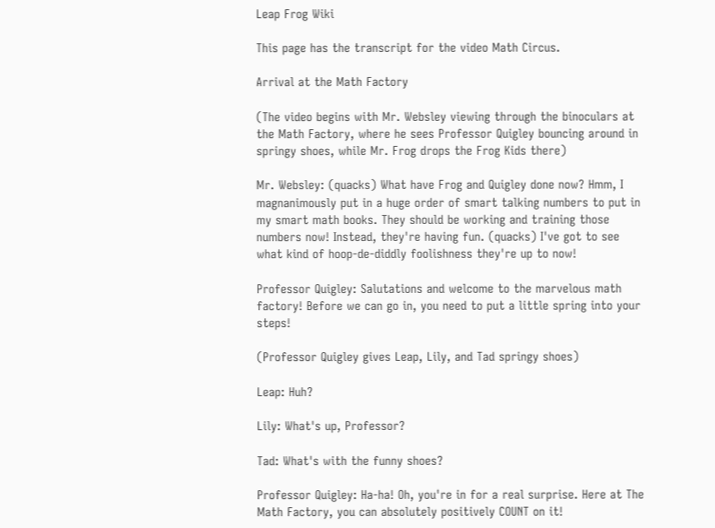Leap Frog Wiki

This page has the transcript for the video Math Circus.

Arrival at the Math Factory

(The video begins with Mr. Websley viewing through the binoculars at the Math Factory, where he sees Professor Quigley bouncing around in springy shoes, while Mr. Frog drops the Frog Kids there)

Mr. Websley: (quacks) What have Frog and Quigley done now? Hmm, I magnanimously put in a huge order of smart talking numbers to put in my smart math books. They should be working and training those numbers now! Instead, they're having fun. (quacks) I've got to see what kind of hoop-de-diddly foolishness they're up to now!

Professor Quigley: Salutations and welcome to the marvelous math factory! Before we can go in, you need to put a little spring into your steps!

(Professor Quigley gives Leap, Lily, and Tad springy shoes)

Leap: Huh?

Lily: What's up, Professor?

Tad: What's with the funny shoes?

Professor Quigley: Ha-ha! Oh, you're in for a real surprise. Here at The Math Factory, you can absolutely positively COUNT on it!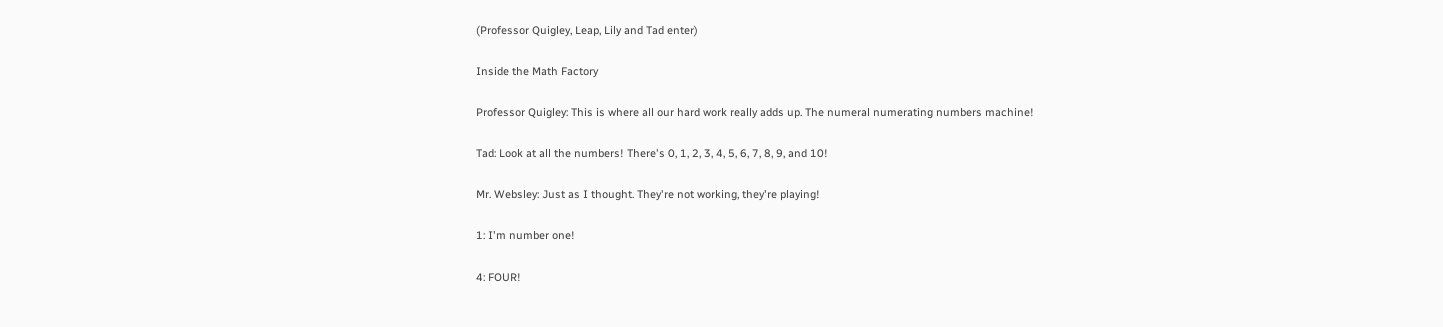(Professor Quigley, Leap, Lily and Tad enter)

Inside the Math Factory

Professor Quigley: This is where all our hard work really adds up. The numeral numerating numbers machine!

Tad: Look at all the numbers! There's 0, 1, 2, 3, 4, 5, 6, 7, 8, 9, and 10!

Mr. Websley: Just as I thought. They're not working, they're playing!

1: I'm number one!

4: FOUR!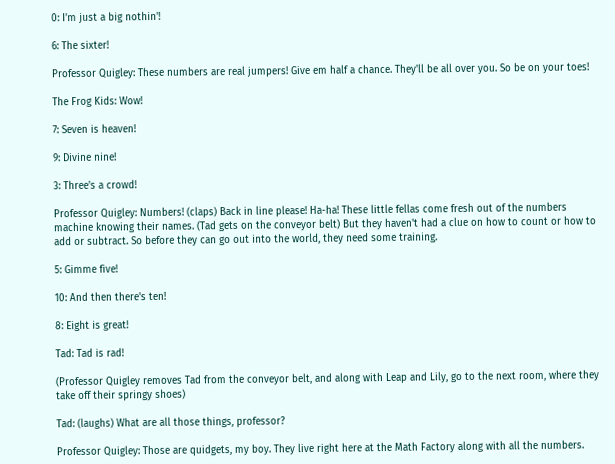0: I'm just a big nothin'!

6: The sixter!

Professor Quigley: These numbers are real jumpers! Give em half a chance. They'll be all over you. So be on your toes!

The Frog Kids: Wow!

7: Seven is heaven!

9: Divine nine!

3: Three's a crowd!

Professor Quigley: Numbers! (claps) Back in line please! Ha-ha! These little fellas come fresh out of the numbers machine knowing their names. (Tad gets on the conveyor belt) But they haven't had a clue on how to count or how to add or subtract. So before they can go out into the world, they need some training.

5: Gimme five!

10: And then there's ten!

8: Eight is great!

Tad: Tad is rad!

(Professor Quigley removes Tad from the conveyor belt, and along with Leap and Lily, go to the next room, where they take off their springy shoes)

Tad: (laughs) What are all those things, professor?

Professor Quigley: Those are quidgets, my boy. They live right here at the Math Factory along with all the numbers.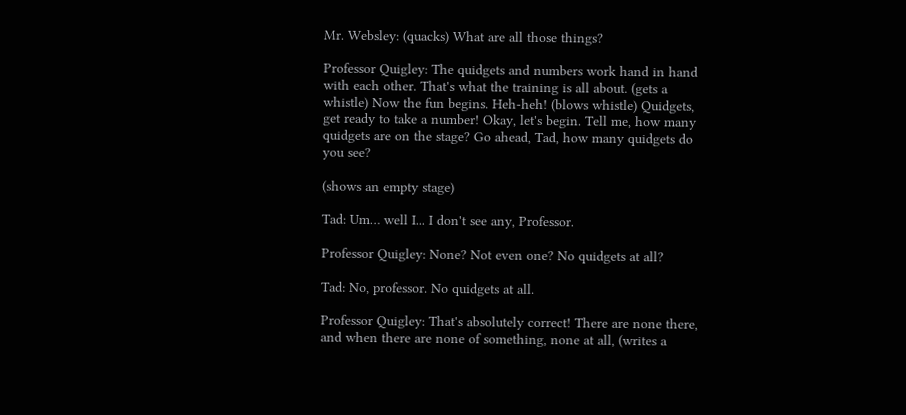Mr. Websley: (quacks) What are all those things?

Professor Quigley: The quidgets and numbers work hand in hand with each other. That's what the training is all about. (gets a whistle) Now the fun begins. Heh-heh! (blows whistle) Quidgets, get ready to take a number! Okay, let's begin. Tell me, how many quidgets are on the stage? Go ahead, Tad, how many quidgets do you see?

(shows an empty stage)

Tad: Um… well I... I don't see any, Professor.

Professor Quigley: None? Not even one? No quidgets at all?

Tad: No, professor. No quidgets at all.

Professor Quigley: That's absolutely correct! There are none there, and when there are none of something, none at all, (writes a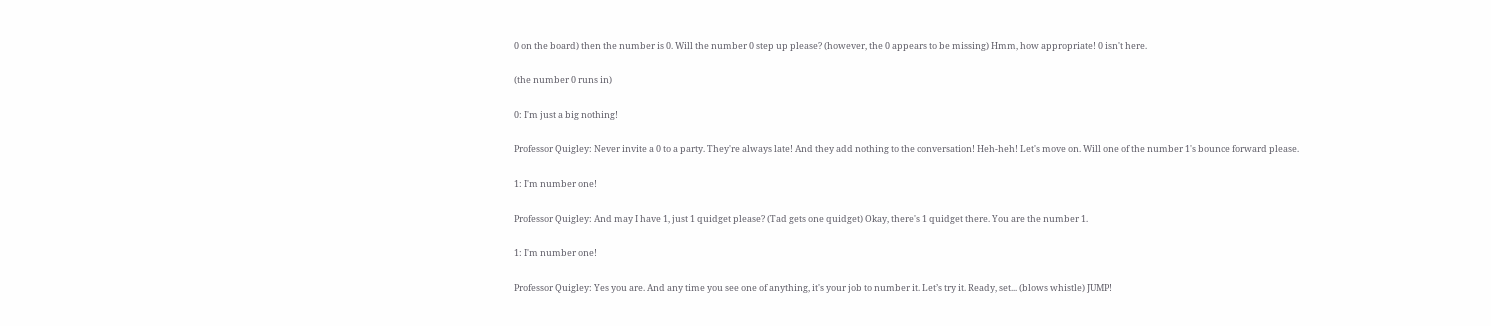0 on the board) then the number is 0. Will the number 0 step up please? (however, the 0 appears to be missing) Hmm, how appropriate! 0 isn't here.

(the number 0 runs in)

0: I'm just a big nothing!

Professor Quigley: Never invite a 0 to a party. They're always late! And they add nothing to the conversation! Heh-heh! Let's move on. Will one of the number 1's bounce forward please.

1: I'm number one!

Professor Quigley: And may I have 1, just 1 quidget please? (Tad gets one quidget) Okay, there's 1 quidget there. You are the number 1.

1: I'm number one!

Professor Quigley: Yes you are. And any time you see one of anything, it's your job to number it. Let’s try it. Ready, set... (blows whistle) JUMP!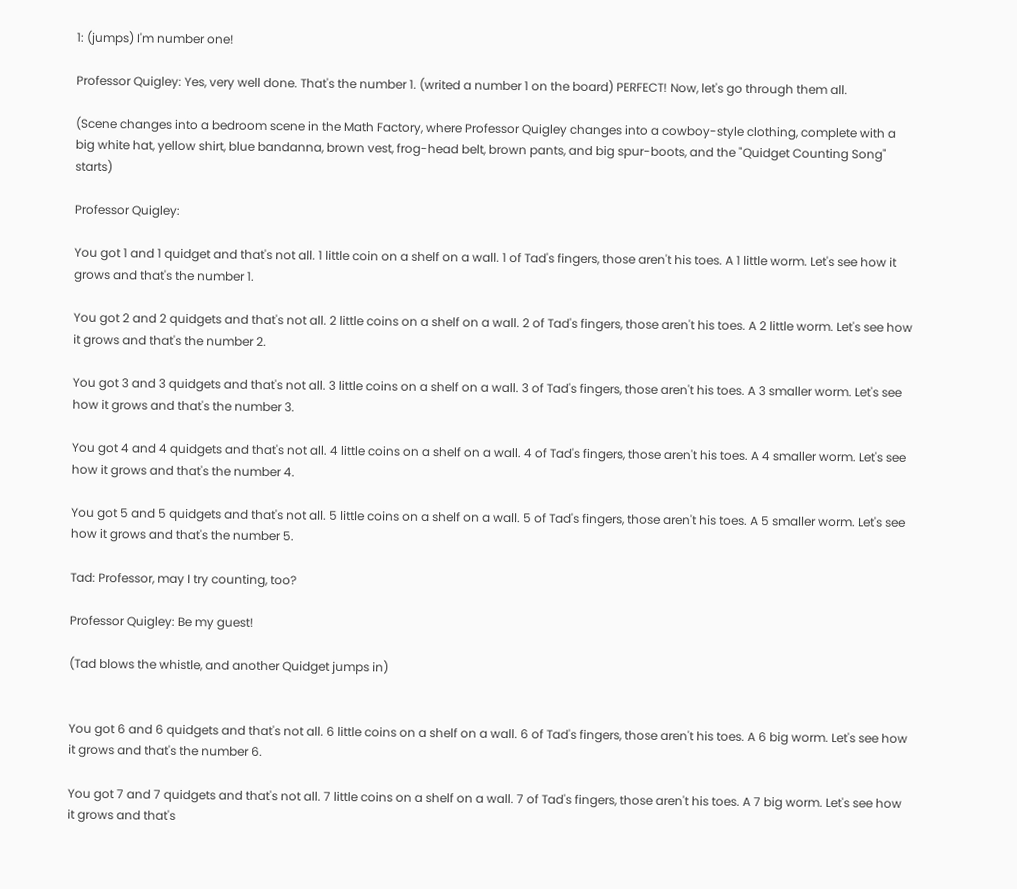1: (jumps) I'm number one!

Professor Quigley: Yes, very well done. That's the number 1. (writed a number 1 on the board) PERFECT! Now, let's go through them all.

(Scene changes into a bedroom scene in the Math Factory, where Professor Quigley changes into a cowboy-style clothing, complete with a big white hat, yellow shirt, blue bandanna, brown vest, frog-head belt, brown pants, and big spur-boots, and the "Quidget Counting Song" starts)

Professor Quigley:

You got 1 and 1 quidget and that's not all. 1 little coin on a shelf on a wall. 1 of Tad's fingers, those aren't his toes. A 1 little worm. Let's see how it grows and that's the number 1.

You got 2 and 2 quidgets and that's not all. 2 little coins on a shelf on a wall. 2 of Tad's fingers, those aren't his toes. A 2 little worm. Let's see how it grows and that's the number 2.

You got 3 and 3 quidgets and that's not all. 3 little coins on a shelf on a wall. 3 of Tad's fingers, those aren't his toes. A 3 smaller worm. Let's see how it grows and that's the number 3.

You got 4 and 4 quidgets and that's not all. 4 little coins on a shelf on a wall. 4 of Tad's fingers, those aren't his toes. A 4 smaller worm. Let's see how it grows and that's the number 4.

You got 5 and 5 quidgets and that's not all. 5 little coins on a shelf on a wall. 5 of Tad's fingers, those aren't his toes. A 5 smaller worm. Let's see how it grows and that's the number 5.

Tad: Professor, may I try counting, too?

Professor Quigley: Be my guest!

(Tad blows the whistle, and another Quidget jumps in)


You got 6 and 6 quidgets and that's not all. 6 little coins on a shelf on a wall. 6 of Tad's fingers, those aren't his toes. A 6 big worm. Let's see how it grows and that's the number 6.

You got 7 and 7 quidgets and that's not all. 7 little coins on a shelf on a wall. 7 of Tad's fingers, those aren't his toes. A 7 big worm. Let's see how it grows and that's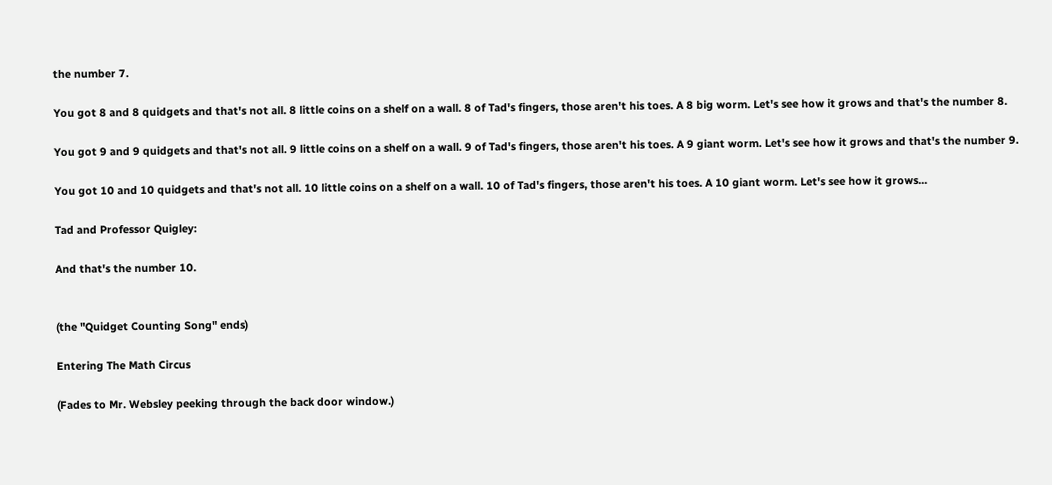the number 7.

You got 8 and 8 quidgets and that's not all. 8 little coins on a shelf on a wall. 8 of Tad's fingers, those aren't his toes. A 8 big worm. Let's see how it grows and that's the number 8.

You got 9 and 9 quidgets and that's not all. 9 little coins on a shelf on a wall. 9 of Tad's fingers, those aren't his toes. A 9 giant worm. Let's see how it grows and that's the number 9.

You got 10 and 10 quidgets and that's not all. 10 little coins on a shelf on a wall. 10 of Tad's fingers, those aren't his toes. A 10 giant worm. Let's see how it grows...

Tad and Professor Quigley:

And that's the number 10.


(the "Quidget Counting Song" ends)

Entering The Math Circus

(Fades to Mr. Websley peeking through the back door window.)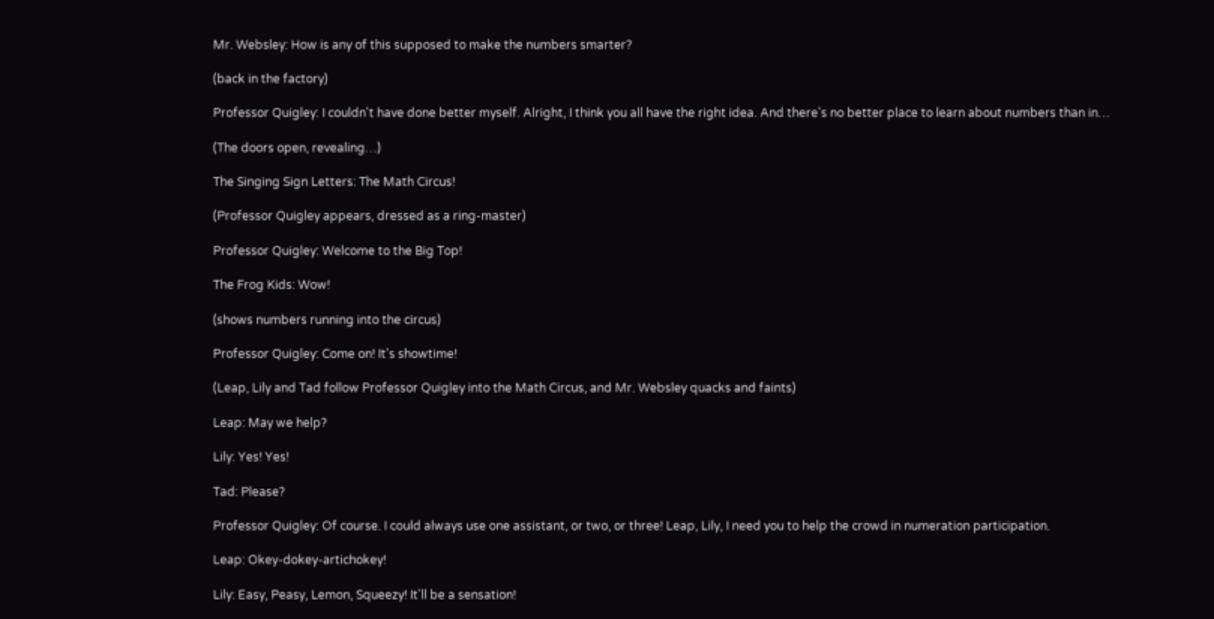Mr. Websley: How is any of this supposed to make the numbers smarter?

(back in the factory)

Professor Quigley: I couldn't have done better myself. Alright, I think you all have the right idea. And there's no better place to learn about numbers than in…

(The doors open, revealing…)

The Singing Sign Letters: The Math Circus!

(Professor Quigley appears, dressed as a ring-master)

Professor Quigley: Welcome to the Big Top!

The Frog Kids: Wow!

(shows numbers running into the circus)

Professor Quigley: Come on! It's showtime!

(Leap, Lily and Tad follow Professor Quigley into the Math Circus, and Mr. Websley quacks and faints)

Leap: May we help?

Lily: Yes! Yes!

Tad: Please?

Professor Quigley: Of course. I could always use one assistant, or two, or three! Leap, Lily, I need you to help the crowd in numeration participation.

Leap: Okey-dokey-artichokey!

Lily: Easy, Peasy, Lemon, Squeezy! It'll be a sensation!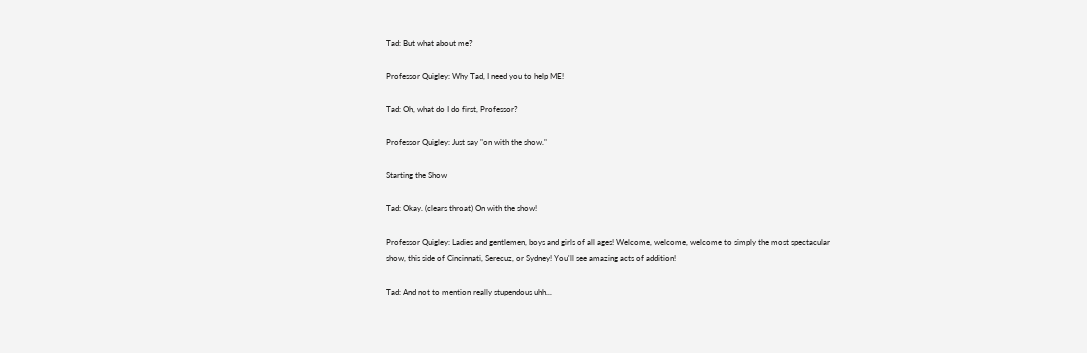Tad: But what about me?

Professor Quigley: Why Tad, I need you to help ME!

Tad: Oh, what do I do first, Professor?

Professor Quigley: Just say "on with the show."

Starting the Show

Tad: Okay. (clears throat) On with the show!

Professor Quigley: Ladies and gentlemen, boys and girls of all ages! Welcome, welcome, welcome to simply the most spectacular show, this side of Cincinnati, Serecuz, or Sydney! You'll see amazing acts of addition!

Tad: And not to mention really stupendous uhh...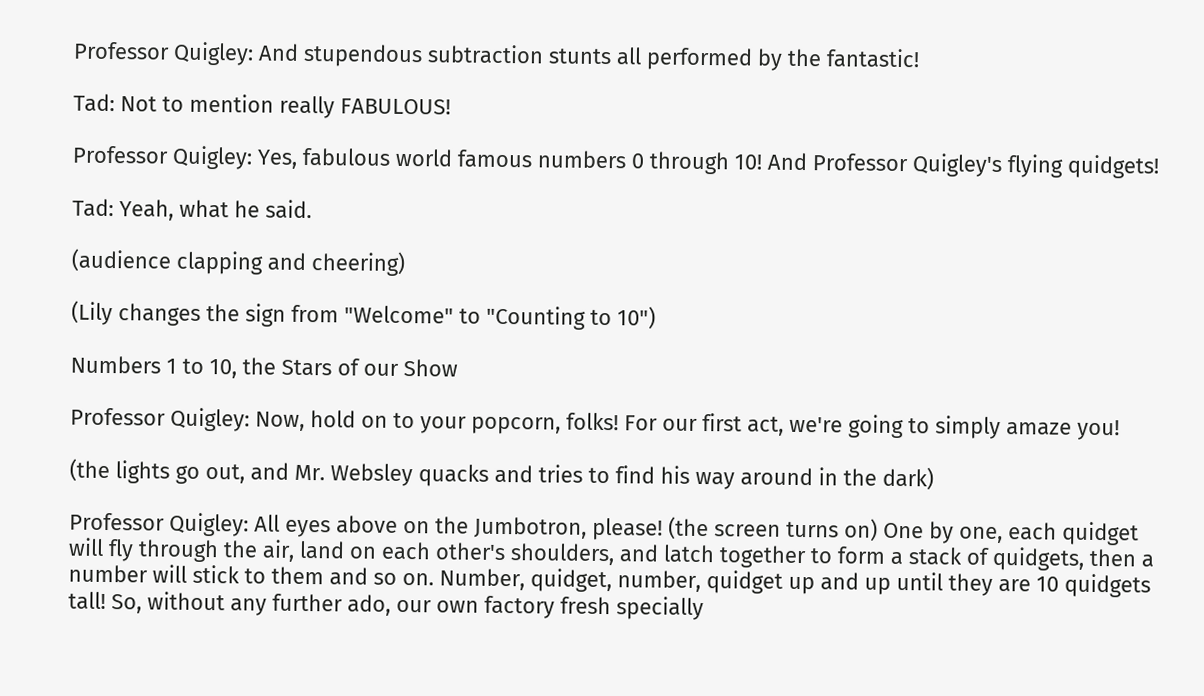Professor Quigley: And stupendous subtraction stunts all performed by the fantastic!

Tad: Not to mention really FABULOUS!

Professor Quigley: Yes, fabulous world famous numbers 0 through 10! And Professor Quigley's flying quidgets!

Tad: Yeah, what he said.

(audience clapping and cheering)

(Lily changes the sign from "Welcome" to "Counting to 10")

Numbers 1 to 10, the Stars of our Show

Professor Quigley: Now, hold on to your popcorn, folks! For our first act, we're going to simply amaze you!

(the lights go out, and Mr. Websley quacks and tries to find his way around in the dark)

Professor Quigley: All eyes above on the Jumbotron, please! (the screen turns on) One by one, each quidget will fly through the air, land on each other's shoulders, and latch together to form a stack of quidgets, then a number will stick to them and so on. Number, quidget, number, quidget up and up until they are 10 quidgets tall! So, without any further ado, our own factory fresh specially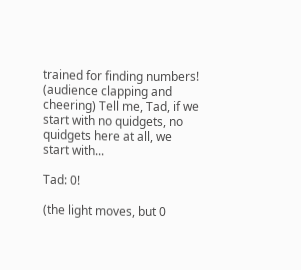trained for finding numbers! (audience clapping and cheering) Tell me, Tad, if we start with no quidgets, no quidgets here at all, we start with...

Tad: 0!

(the light moves, but 0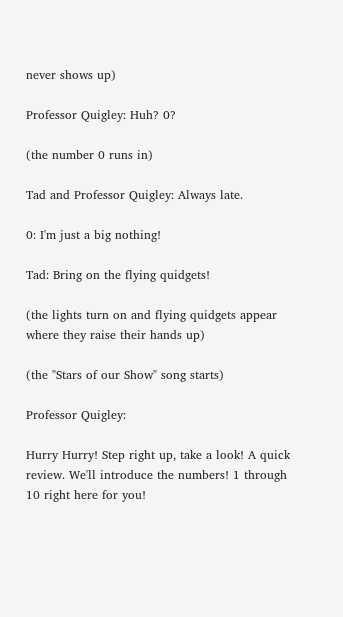never shows up)

Professor Quigley: Huh? 0?

(the number 0 runs in)

Tad and Professor Quigley: Always late.

0: I'm just a big nothing!

Tad: Bring on the flying quidgets!

(the lights turn on and flying quidgets appear where they raise their hands up)

(the "Stars of our Show" song starts)

Professor Quigley:

Hurry Hurry! Step right up, take a look! A quick review. We'll introduce the numbers! 1 through 10 right here for you!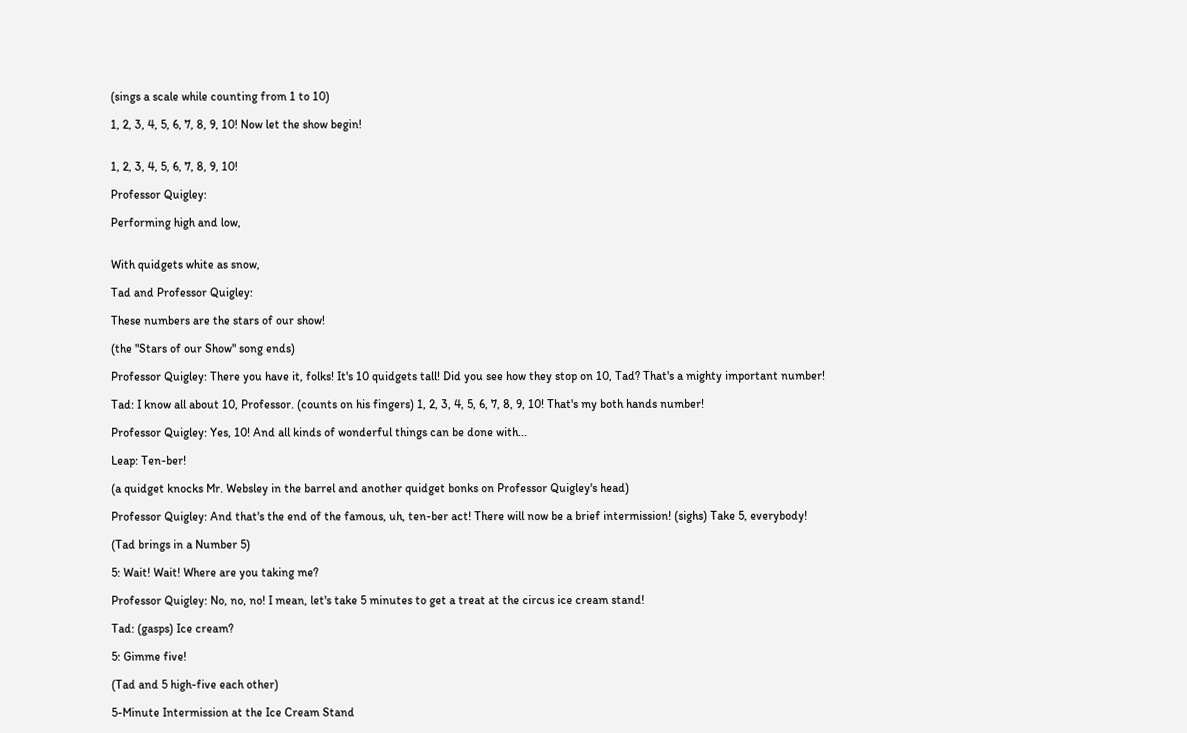(sings a scale while counting from 1 to 10)

1, 2, 3, 4, 5, 6, 7, 8, 9, 10! Now let the show begin!


1, 2, 3, 4, 5, 6, 7, 8, 9, 10!

Professor Quigley:

Performing high and low,


With quidgets white as snow,

Tad and Professor Quigley:

These numbers are the stars of our show!

(the "Stars of our Show" song ends)

Professor Quigley: There you have it, folks! It's 10 quidgets tall! Did you see how they stop on 10, Tad? That's a mighty important number!

Tad: I know all about 10, Professor. (counts on his fingers) 1, 2, 3, 4, 5, 6, 7, 8, 9, 10! That's my both hands number!

Professor Quigley: Yes, 10! And all kinds of wonderful things can be done with...

Leap: Ten-ber!

(a quidget knocks Mr. Websley in the barrel and another quidget bonks on Professor Quigley's head)

Professor Quigley: And that's the end of the famous, uh, ten-ber act! There will now be a brief intermission! (sighs) Take 5, everybody!

(Tad brings in a Number 5)

5: Wait! Wait! Where are you taking me?

Professor Quigley: No, no, no! I mean, let's take 5 minutes to get a treat at the circus ice cream stand!

Tad: (gasps) Ice cream?

5: Gimme five!

(Tad and 5 high-five each other)

5-Minute Intermission at the Ice Cream Stand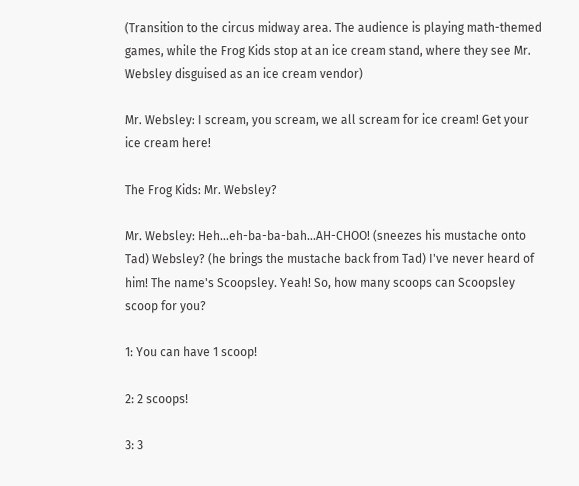(Transition to the circus midway area. The audience is playing math-themed games, while the Frog Kids stop at an ice cream stand, where they see Mr. Websley disguised as an ice cream vendor)

Mr. Websley: I scream, you scream, we all scream for ice cream! Get your ice cream here!

The Frog Kids: Mr. Websley?

Mr. Websley: Heh...eh-ba-ba-bah...AH-CHOO! (sneezes his mustache onto Tad) Websley? (he brings the mustache back from Tad) I've never heard of him! The name's Scoopsley. Yeah! So, how many scoops can Scoopsley scoop for you?

1: You can have 1 scoop!

2: 2 scoops!

3: 3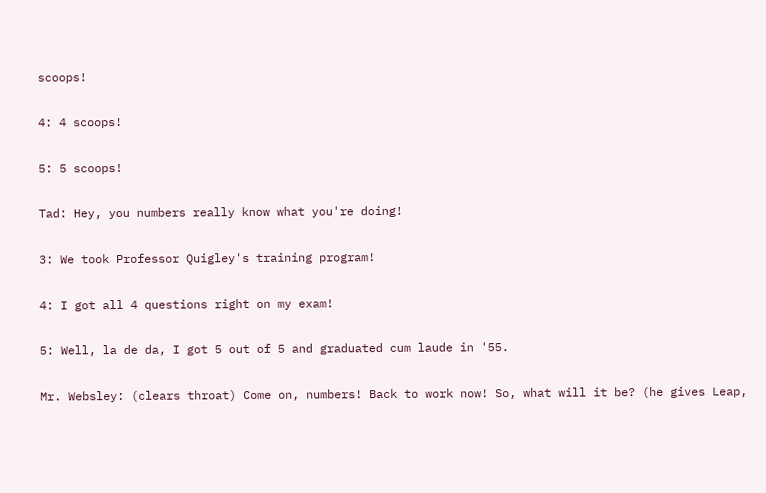scoops!

4: 4 scoops!

5: 5 scoops!

Tad: Hey, you numbers really know what you're doing!

3: We took Professor Quigley's training program!

4: I got all 4 questions right on my exam!

5: Well, la de da, I got 5 out of 5 and graduated cum laude in '55.

Mr. Websley: (clears throat) Come on, numbers! Back to work now! So, what will it be? (he gives Leap,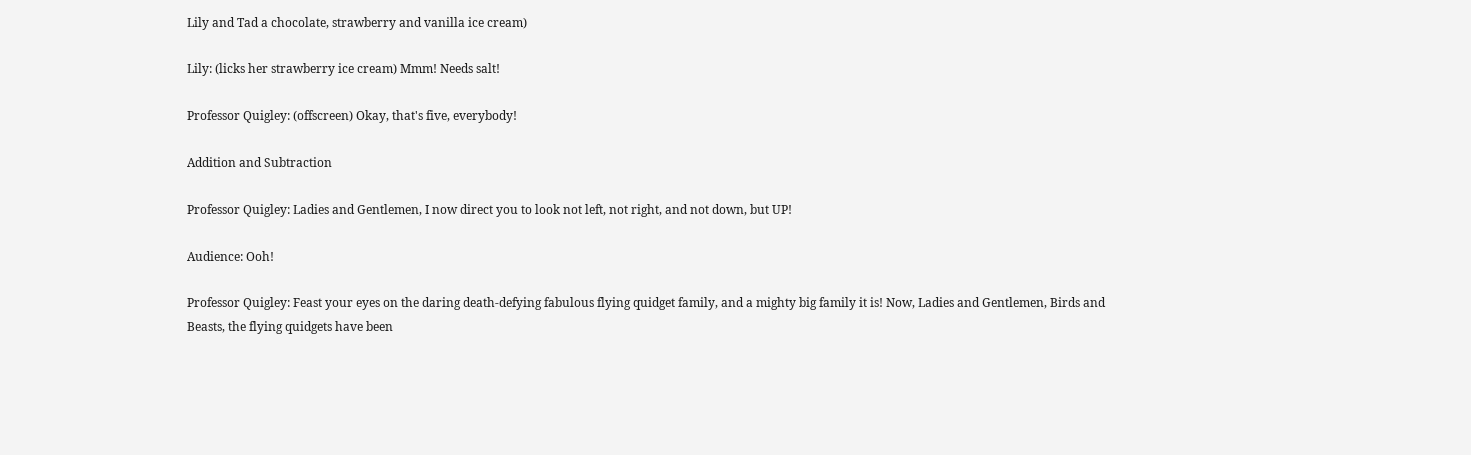Lily and Tad a chocolate, strawberry and vanilla ice cream)

Lily: (licks her strawberry ice cream) Mmm! Needs salt!

Professor Quigley: (offscreen) Okay, that's five, everybody!

Addition and Subtraction

Professor Quigley: Ladies and Gentlemen, I now direct you to look not left, not right, and not down, but UP!

Audience: Ooh!

Professor Quigley: Feast your eyes on the daring death-defying fabulous flying quidget family, and a mighty big family it is! Now, Ladies and Gentlemen, Birds and Beasts, the flying quidgets have been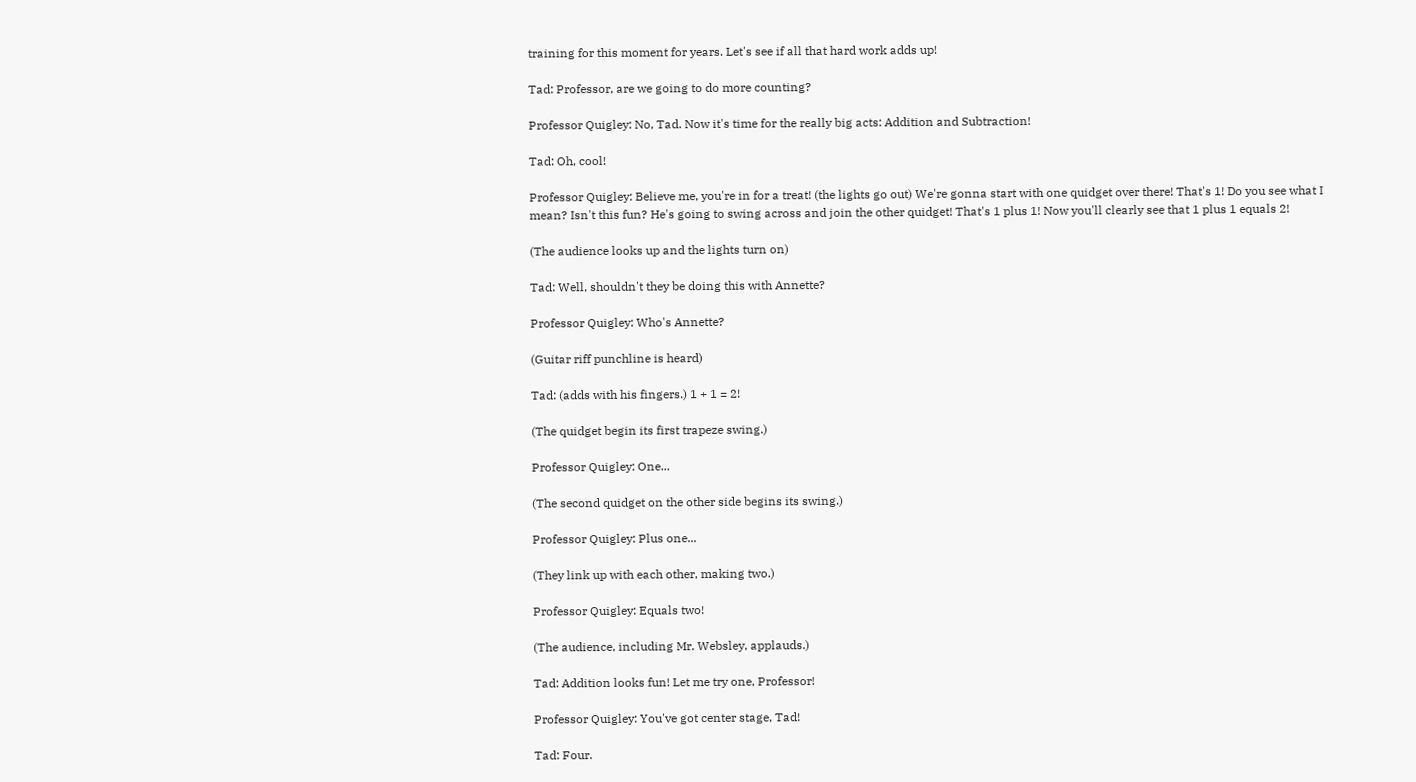training for this moment for years. Let's see if all that hard work adds up!

Tad: Professor, are we going to do more counting?

Professor Quigley: No, Tad. Now it's time for the really big acts: Addition and Subtraction!

Tad: Oh, cool!

Professor Quigley: Believe me, you're in for a treat! (the lights go out) We're gonna start with one quidget over there! That's 1! Do you see what I mean? Isn't this fun? He's going to swing across and join the other quidget! That's 1 plus 1! Now you'll clearly see that 1 plus 1 equals 2!

(The audience looks up and the lights turn on)

Tad: Well, shouldn't they be doing this with Annette?

Professor Quigley: Who's Annette?

(Guitar riff punchline is heard)

Tad: (adds with his fingers.) 1 + 1 = 2!

(The quidget begin its first trapeze swing.)

Professor Quigley: One...

(The second quidget on the other side begins its swing.)

Professor Quigley: Plus one...

(They link up with each other, making two.)

Professor Quigley: Equals two!

(The audience, including Mr. Websley, applauds.)

Tad: Addition looks fun! Let me try one, Professor!

Professor Quigley: You've got center stage, Tad!

Tad: Four.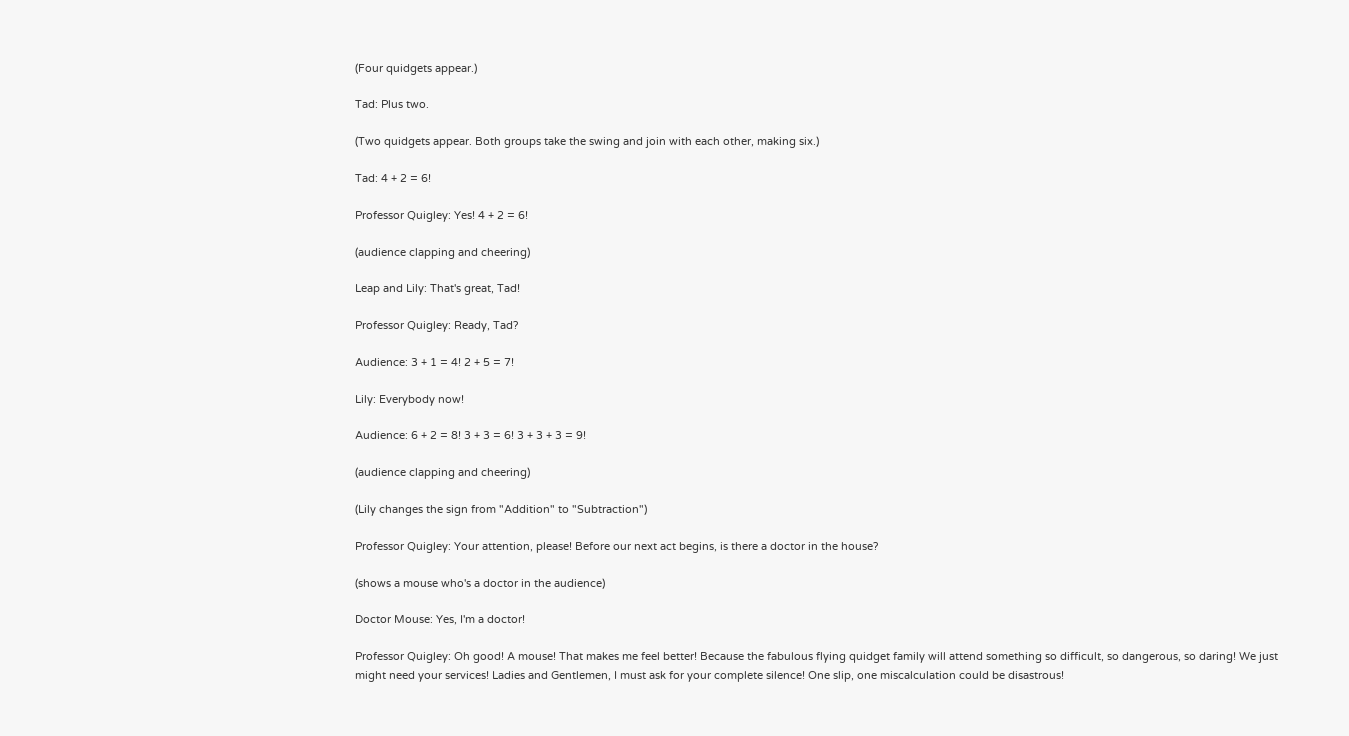(Four quidgets appear.)

Tad: Plus two.

(Two quidgets appear. Both groups take the swing and join with each other, making six.)

Tad: 4 + 2 = 6!

Professor Quigley: Yes! 4 + 2 = 6!

(audience clapping and cheering)

Leap and Lily: That's great, Tad!

Professor Quigley: Ready, Tad?

Audience: 3 + 1 = 4! 2 + 5 = 7!

Lily: Everybody now!

Audience: 6 + 2 = 8! 3 + 3 = 6! 3 + 3 + 3 = 9!

(audience clapping and cheering)

(Lily changes the sign from "Addition" to "Subtraction")

Professor Quigley: Your attention, please! Before our next act begins, is there a doctor in the house?

(shows a mouse who's a doctor in the audience)

Doctor Mouse: Yes, I'm a doctor!

Professor Quigley: Oh good! A mouse! That makes me feel better! Because the fabulous flying quidget family will attend something so difficult, so dangerous, so daring! We just might need your services! Ladies and Gentlemen, I must ask for your complete silence! One slip, one miscalculation could be disastrous!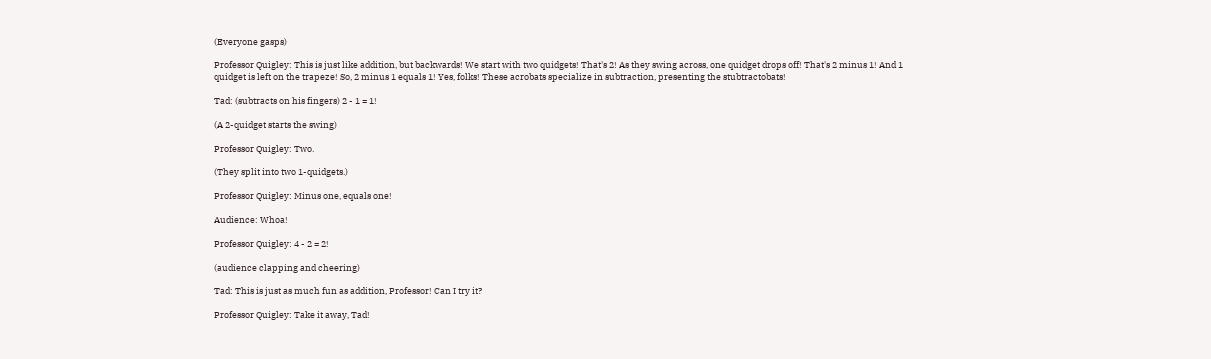(Everyone gasps)

Professor Quigley: This is just like addition, but backwards! We start with two quidgets! That's 2! As they swing across, one quidget drops off! That's 2 minus 1! And 1 quidget is left on the trapeze! So, 2 minus 1 equals 1! Yes, folks! These acrobats specialize in subtraction, presenting the stubtractobats!

Tad: (subtracts on his fingers) 2 - 1 = 1!

(A 2-quidget starts the swing)

Professor Quigley: Two.

(They split into two 1-quidgets.)

Professor Quigley: Minus one, equals one!

Audience: Whoa!

Professor Quigley: 4 - 2 = 2!

(audience clapping and cheering)

Tad: This is just as much fun as addition, Professor! Can I try it?

Professor Quigley: Take it away, Tad!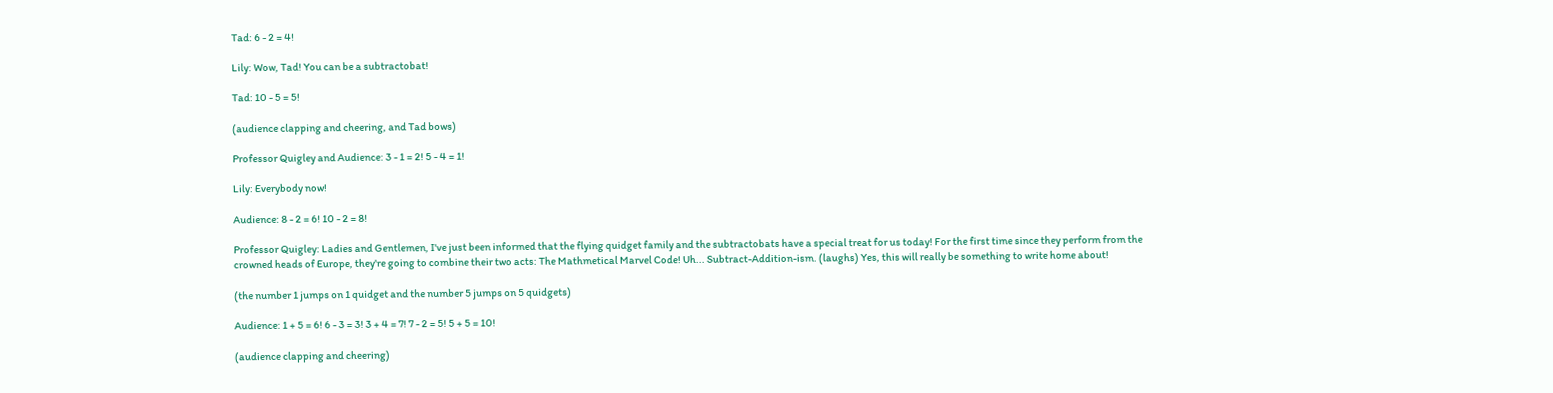Tad: 6 - 2 = 4!

Lily: Wow, Tad! You can be a subtractobat!

Tad: 10 - 5 = 5!

(audience clapping and cheering, and Tad bows)

Professor Quigley and Audience: 3 - 1 = 2! 5 - 4 = 1!

Lily: Everybody now!

Audience: 8 - 2 = 6! 10 - 2 = 8!

Professor Quigley: Ladies and Gentlemen, I've just been informed that the flying quidget family and the subtractobats have a special treat for us today! For the first time since they perform from the crowned heads of Europe, they're going to combine their two acts: The Mathmetical Marvel Code! Uh... Subtract-Addition-ism. (laughs) Yes, this will really be something to write home about!

(the number 1 jumps on 1 quidget and the number 5 jumps on 5 quidgets)

Audience: 1 + 5 = 6! 6 - 3 = 3! 3 + 4 = 7! 7 - 2 = 5! 5 + 5 = 10!

(audience clapping and cheering)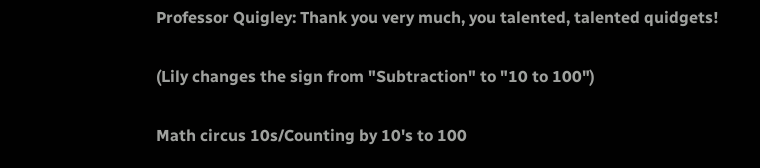Professor Quigley: Thank you very much, you talented, talented quidgets!

(Lily changes the sign from "Subtraction" to "10 to 100")

Math circus 10s/Counting by 10's to 100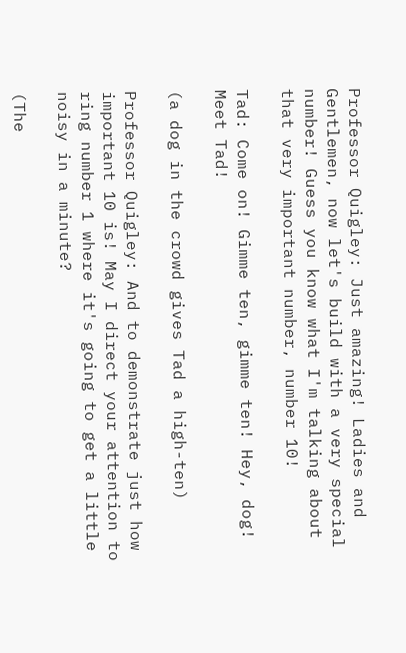Professor Quigley: Just amazing! Ladies and Gentlemen, now let's build with a very special number! Guess you know what I'm talking about that very important number, number 10!

Tad: Come on! Gimme ten, gimme ten! Hey, dog! Meet Tad!

(a dog in the crowd gives Tad a high-ten)

Professor Quigley: And to demonstrate just how important 10 is! May I direct your attention to ring number 1 where it's going to get a little noisy in a minute?

(The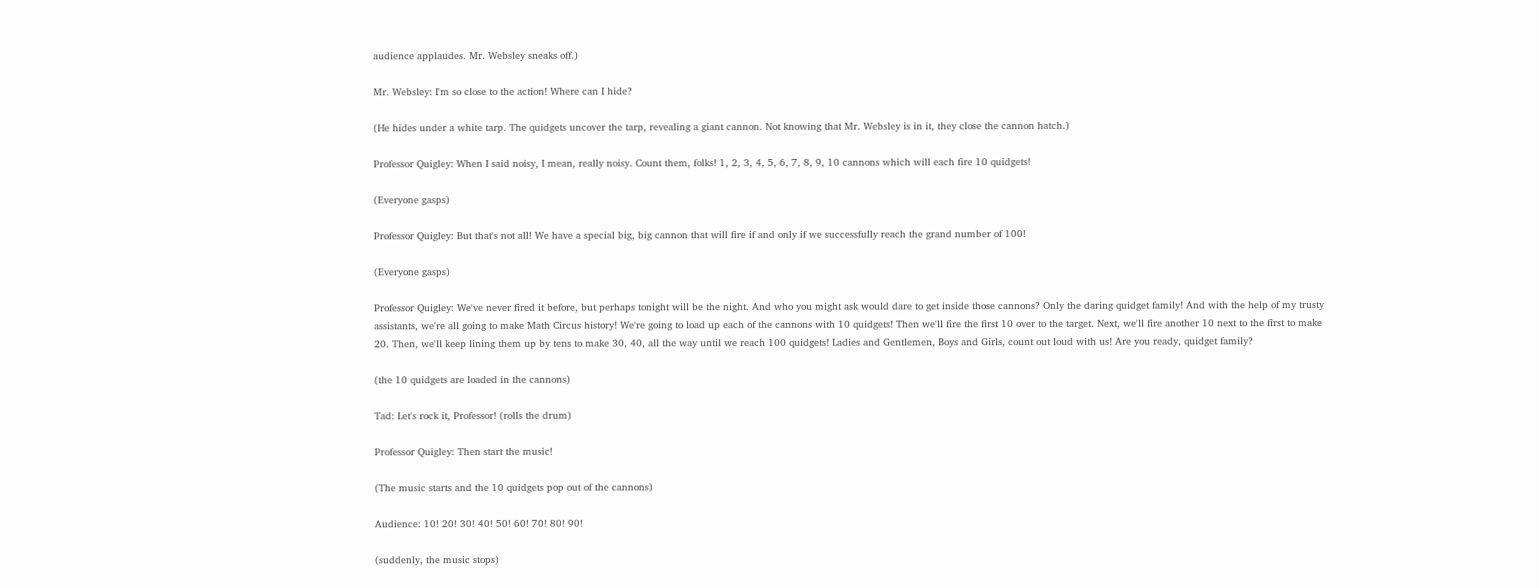audience applaudes. Mr. Websley sneaks off.)

Mr. Websley: I'm so close to the action! Where can I hide?

(He hides under a white tarp. The quidgets uncover the tarp, revealing a giant cannon. Not knowing that Mr. Websley is in it, they close the cannon hatch.)

Professor Quigley: When I said noisy, I mean, really noisy. Count them, folks! 1, 2, 3, 4, 5, 6, 7, 8, 9, 10 cannons which will each fire 10 quidgets!

(Everyone gasps)

Professor Quigley: But that's not all! We have a special big, big cannon that will fire if and only if we successfully reach the grand number of 100!

(Everyone gasps)

Professor Quigley: We've never fired it before, but perhaps tonight will be the night. And who you might ask would dare to get inside those cannons? Only the daring quidget family! And with the help of my trusty assistants, we're all going to make Math Circus history! We're going to load up each of the cannons with 10 quidgets! Then we'll fire the first 10 over to the target. Next, we'll fire another 10 next to the first to make 20. Then, we'll keep lining them up by tens to make 30, 40, all the way until we reach 100 quidgets! Ladies and Gentlemen, Boys and Girls, count out loud with us! Are you ready, quidget family?

(the 10 quidgets are loaded in the cannons)

Tad: Let's rock it, Professor! (rolls the drum)

Professor Quigley: Then start the music!

(The music starts and the 10 quidgets pop out of the cannons)

Audience: 10! 20! 30! 40! 50! 60! 70! 80! 90!

(suddenly, the music stops)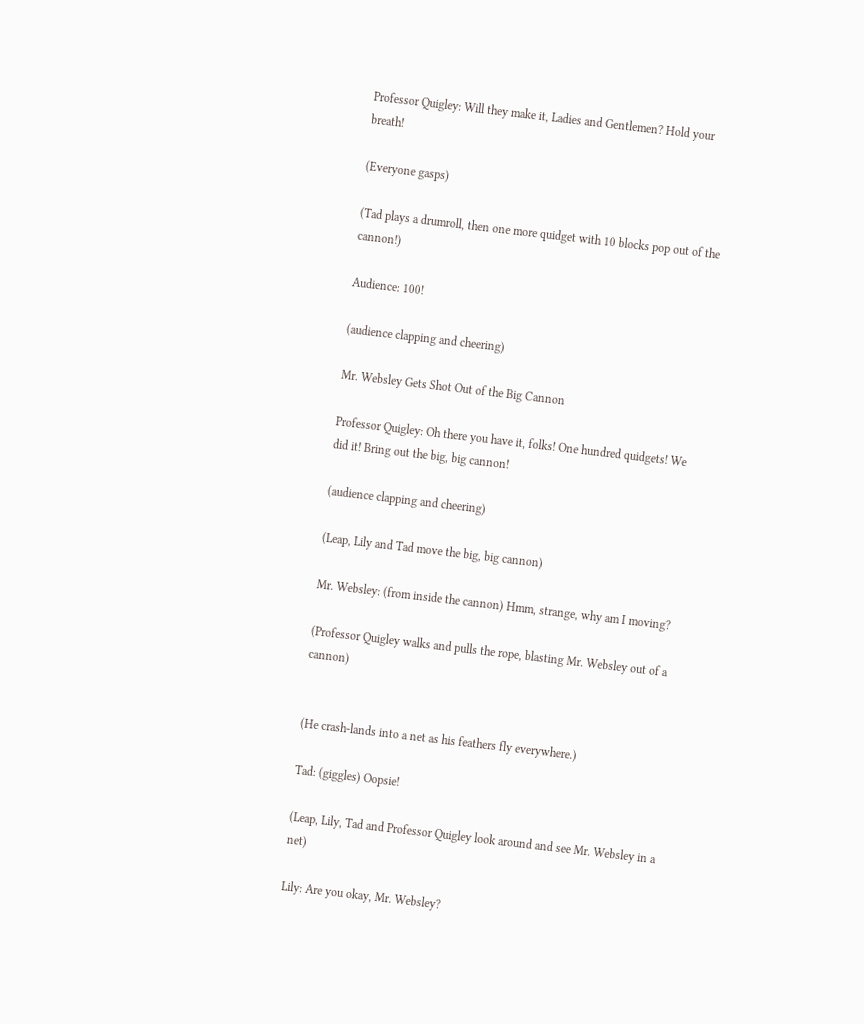Professor Quigley: Will they make it, Ladies and Gentlemen? Hold your breath!

(Everyone gasps)

(Tad plays a drumroll, then one more quidget with 10 blocks pop out of the cannon!)

Audience: 100!

(audience clapping and cheering)

Mr. Websley Gets Shot Out of the Big Cannon

Professor Quigley: Oh there you have it, folks! One hundred quidgets! We did it! Bring out the big, big cannon!

(audience clapping and cheering)

(Leap, Lily and Tad move the big, big cannon)

Mr. Websley: (from inside the cannon) Hmm, strange, why am I moving?

(Professor Quigley walks and pulls the rope, blasting Mr. Websley out of a cannon)


(He crash-lands into a net as his feathers fly everywhere.)

Tad: (giggles) Oopsie!

(Leap, Lily, Tad and Professor Quigley look around and see Mr. Websley in a net)

Lily: Are you okay, Mr. Websley?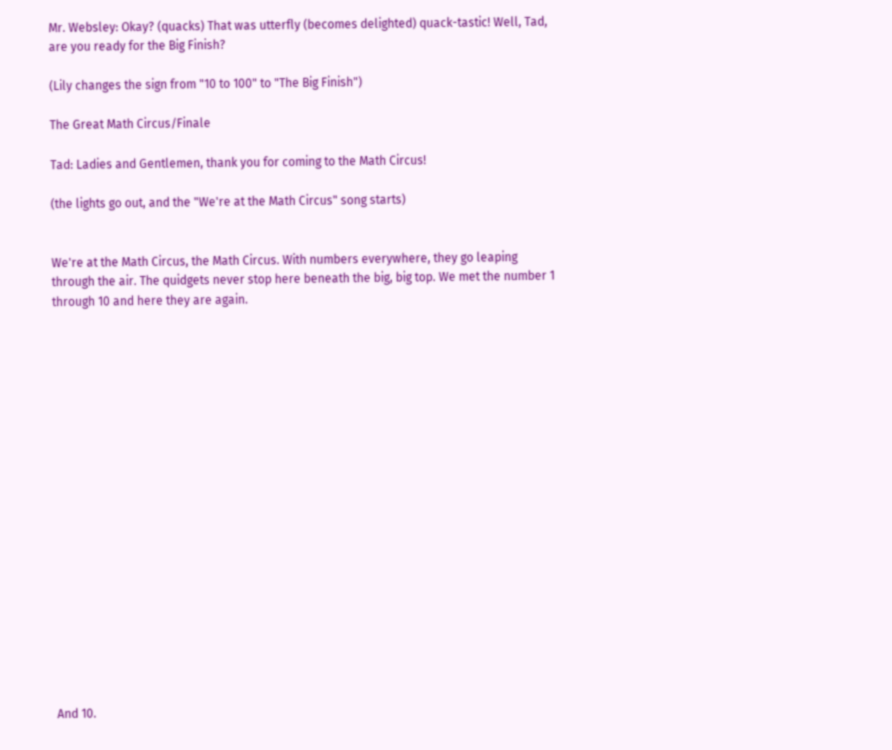Mr. Websley: Okay? (quacks) That was utterfly (becomes delighted) quack-tastic! Well, Tad, are you ready for the Big Finish?

(Lily changes the sign from "10 to 100" to "The Big Finish")

The Great Math Circus/Finale

Tad: Ladies and Gentlemen, thank you for coming to the Math Circus!

(the lights go out, and the "We're at the Math Circus" song starts)


We're at the Math Circus, the Math Circus. With numbers everywhere, they go leaping through the air. The quidgets never stop here beneath the big, big top. We met the number 1 through 10 and here they are again.




















And 10.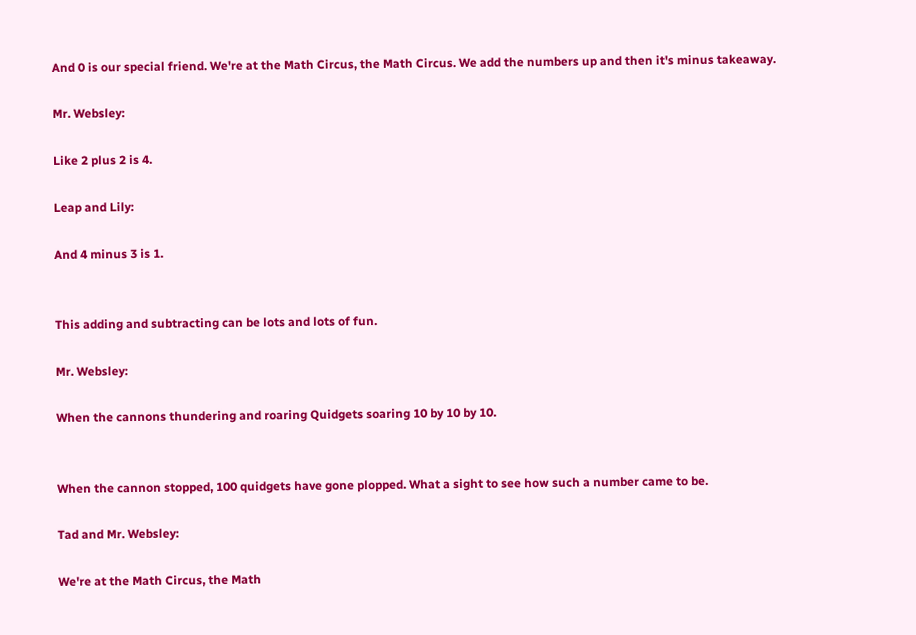And 0 is our special friend. We're at the Math Circus, the Math Circus. We add the numbers up and then it's minus takeaway.

Mr. Websley:

Like 2 plus 2 is 4.

Leap and Lily:

And 4 minus 3 is 1.


This adding and subtracting can be lots and lots of fun.

Mr. Websley:

When the cannons thundering and roaring Quidgets soaring 10 by 10 by 10.


When the cannon stopped, 100 quidgets have gone plopped. What a sight to see how such a number came to be.

Tad and Mr. Websley:

We're at the Math Circus, the Math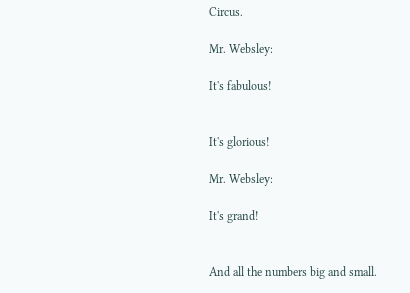Circus.

Mr. Websley:

It's fabulous!


It's glorious!

Mr. Websley:

It's grand!


And all the numbers big and small.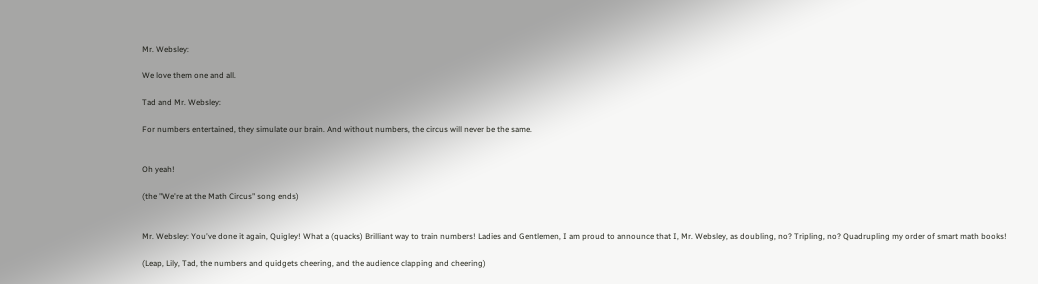Mr. Websley:

We love them one and all.

Tad and Mr. Websley:

For numbers entertained, they simulate our brain. And without numbers, the circus will never be the same.


Oh yeah!

(the "We're at the Math Circus" song ends)


Mr. Websley: You've done it again, Quigley! What a (quacks) Brilliant way to train numbers! Ladies and Gentlemen, I am proud to announce that I, Mr. Websley, as doubling, no? Tripling, no? Quadrupling my order of smart math books!

(Leap, Lily, Tad, the numbers and quidgets cheering, and the audience clapping and cheering)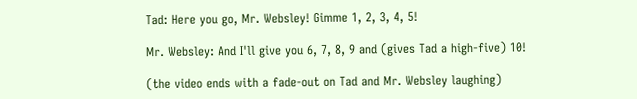Tad: Here you go, Mr. Websley! Gimme 1, 2, 3, 4, 5!

Mr. Websley: And I'll give you 6, 7, 8, 9 and (gives Tad a high-five) 10!

(the video ends with a fade-out on Tad and Mr. Websley laughing)